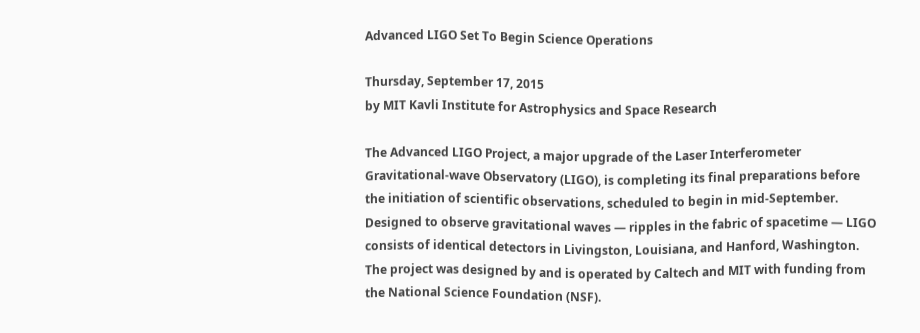Advanced LIGO Set To Begin Science Operations

Thursday, September 17, 2015
by MIT Kavli Institute for Astrophysics and Space Research

The Advanced LIGO Project, a major upgrade of the Laser Interferometer Gravitational-wave Observatory (LIGO), is completing its final preparations before the initiation of scientific observations, scheduled to begin in mid-September. Designed to observe gravitational waves — ripples in the fabric of spacetime — LIGO consists of identical detectors in Livingston, Louisiana, and Hanford, Washington. The project was designed by and is operated by Caltech and MIT with funding from the National Science Foundation (NSF).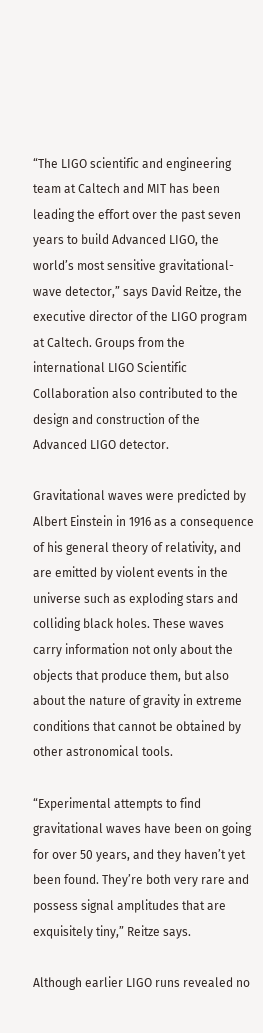“The LIGO scientific and engineering team at Caltech and MIT has been leading the effort over the past seven years to build Advanced LIGO, the world’s most sensitive gravitational-wave detector,” says David Reitze, the executive director of the LIGO program at Caltech. Groups from the international LIGO Scientific Collaboration also contributed to the design and construction of the Advanced LIGO detector.

Gravitational waves were predicted by Albert Einstein in 1916 as a consequence of his general theory of relativity, and are emitted by violent events in the universe such as exploding stars and colliding black holes. These waves carry information not only about the objects that produce them, but also about the nature of gravity in extreme conditions that cannot be obtained by other astronomical tools.

“Experimental attempts to find gravitational waves have been on going for over 50 years, and they haven’t yet been found. They’re both very rare and possess signal amplitudes that are exquisitely tiny,” Reitze says.

Although earlier LIGO runs revealed no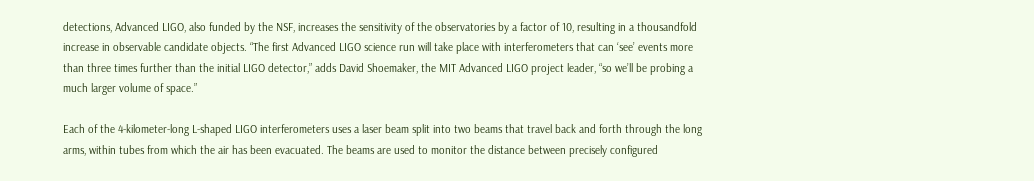detections, Advanced LIGO, also funded by the NSF, increases the sensitivity of the observatories by a factor of 10, resulting in a thousandfold increase in observable candidate objects. “The first Advanced LIGO science run will take place with interferometers that can ‘see’ events more than three times further than the initial LIGO detector,” adds David Shoemaker, the MIT Advanced LIGO project leader, “so we’ll be probing a much larger volume of space.”

Each of the 4-kilometer-long L-shaped LIGO interferometers uses a laser beam split into two beams that travel back and forth through the long arms, within tubes from which the air has been evacuated. The beams are used to monitor the distance between precisely configured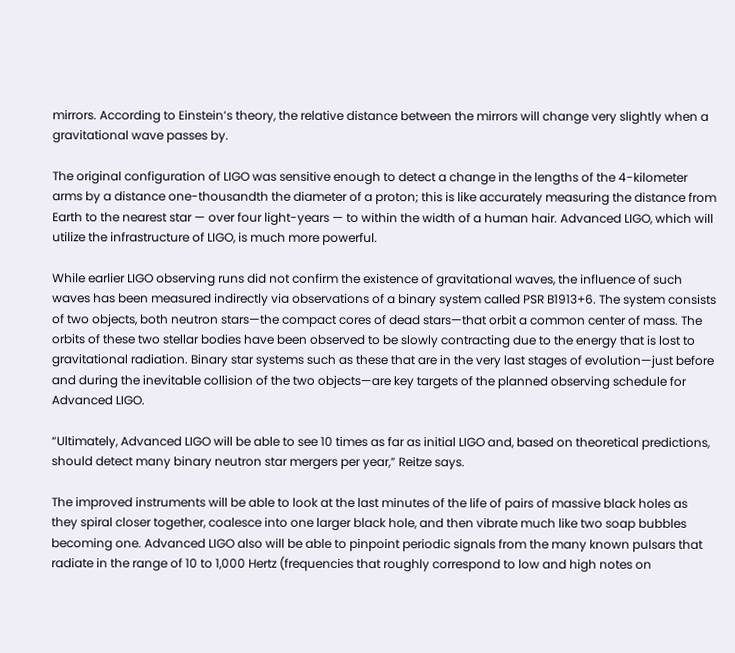mirrors. According to Einstein’s theory, the relative distance between the mirrors will change very slightly when a gravitational wave passes by.

The original configuration of LIGO was sensitive enough to detect a change in the lengths of the 4-kilometer arms by a distance one-thousandth the diameter of a proton; this is like accurately measuring the distance from Earth to the nearest star — over four light-years — to within the width of a human hair. Advanced LIGO, which will utilize the infrastructure of LIGO, is much more powerful.

While earlier LIGO observing runs did not confirm the existence of gravitational waves, the influence of such waves has been measured indirectly via observations of a binary system called PSR B1913+6. The system consists of two objects, both neutron stars—the compact cores of dead stars—that orbit a common center of mass. The orbits of these two stellar bodies have been observed to be slowly contracting due to the energy that is lost to gravitational radiation. Binary star systems such as these that are in the very last stages of evolution—just before and during the inevitable collision of the two objects—are key targets of the planned observing schedule for Advanced LIGO.

“Ultimately, Advanced LIGO will be able to see 10 times as far as initial LIGO and, based on theoretical predictions, should detect many binary neutron star mergers per year,” Reitze says.

The improved instruments will be able to look at the last minutes of the life of pairs of massive black holes as they spiral closer together, coalesce into one larger black hole, and then vibrate much like two soap bubbles becoming one. Advanced LIGO also will be able to pinpoint periodic signals from the many known pulsars that radiate in the range of 10 to 1,000 Hertz (frequencies that roughly correspond to low and high notes on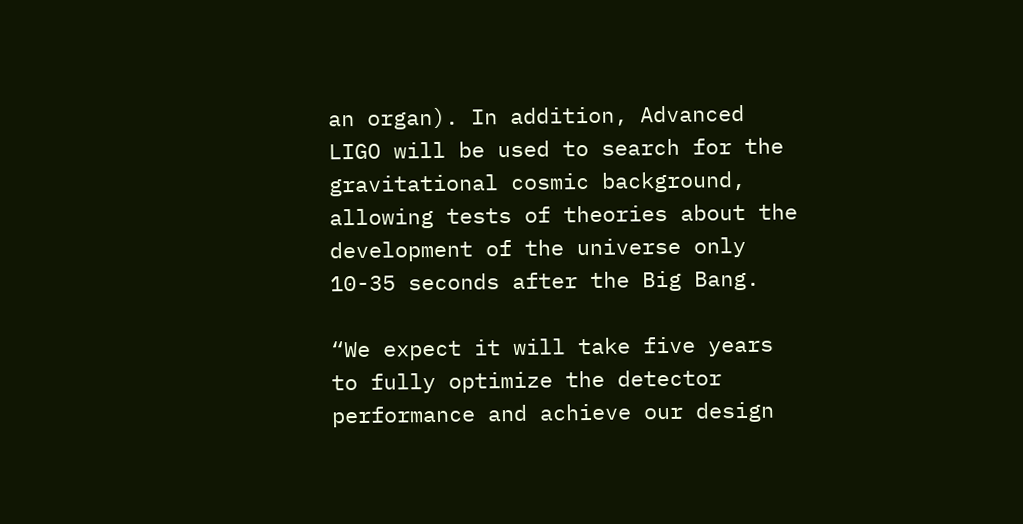an organ). In addition, Advanced LIGO will be used to search for the gravitational cosmic background, allowing tests of theories about the development of the universe only 10-35 seconds after the Big Bang.

“We expect it will take five years to fully optimize the detector performance and achieve our design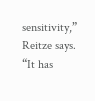sensitivity,” Reitze says. “It has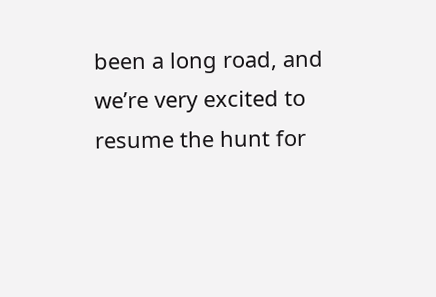been a long road, and we’re very excited to resume the hunt for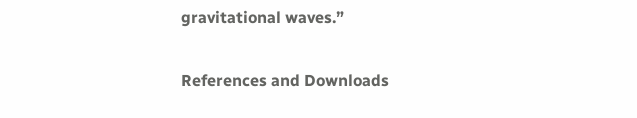gravitational waves.”

References and Downloads